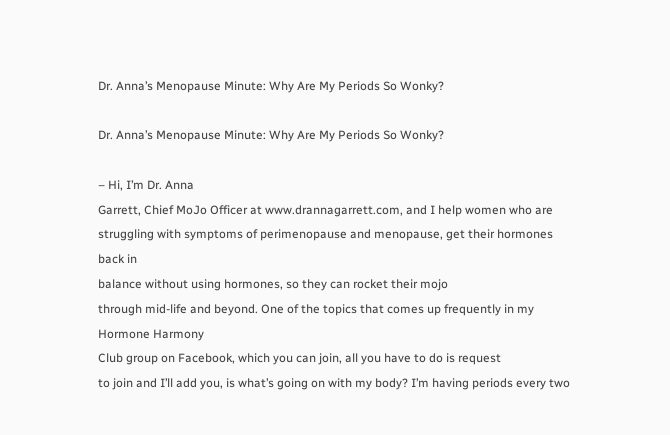Dr. Anna’s Menopause Minute: Why Are My Periods So Wonky?

Dr. Anna’s Menopause Minute: Why Are My Periods So Wonky?

– Hi, I’m Dr. Anna
Garrett, Chief MoJo Officer at www.drannagarrett.com, and I help women who are
struggling with symptoms of perimenopause and menopause, get their hormones back in
balance without using hormones, so they can rocket their mojo
through mid-life and beyond. One of the topics that comes up frequently in my Hormone Harmony
Club group on Facebook, which you can join, all you have to do is request
to join and I’ll add you, is what’s going on with my body? I’m having periods every two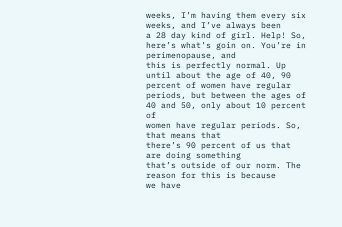weeks, I’m having them every six weeks, and I’ve always been
a 28 day kind of girl. Help! So, here’s what’s goin on. You’re in perimenopause, and
this is perfectly normal. Up until about the age of 40, 90 percent of women have regular periods, but between the ages of 40 and 50, only about 10 percent of
women have regular periods. So, that means that
there’s 90 percent of us that are doing something
that’s outside of our norm. The reason for this is because
we have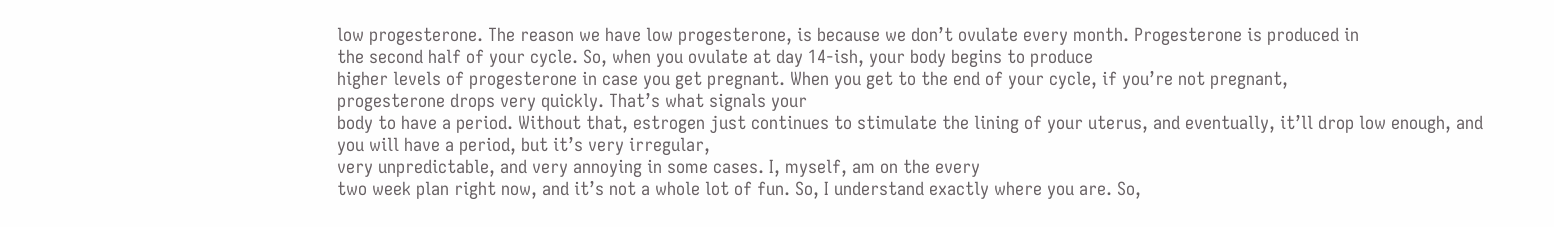low progesterone. The reason we have low progesterone, is because we don’t ovulate every month. Progesterone is produced in
the second half of your cycle. So, when you ovulate at day 14-ish, your body begins to produce
higher levels of progesterone in case you get pregnant. When you get to the end of your cycle, if you’re not pregnant,
progesterone drops very quickly. That’s what signals your
body to have a period. Without that, estrogen just continues to stimulate the lining of your uterus, and eventually, it’ll drop low enough, and you will have a period, but it’s very irregular,
very unpredictable, and very annoying in some cases. I, myself, am on the every
two week plan right now, and it’s not a whole lot of fun. So, I understand exactly where you are. So,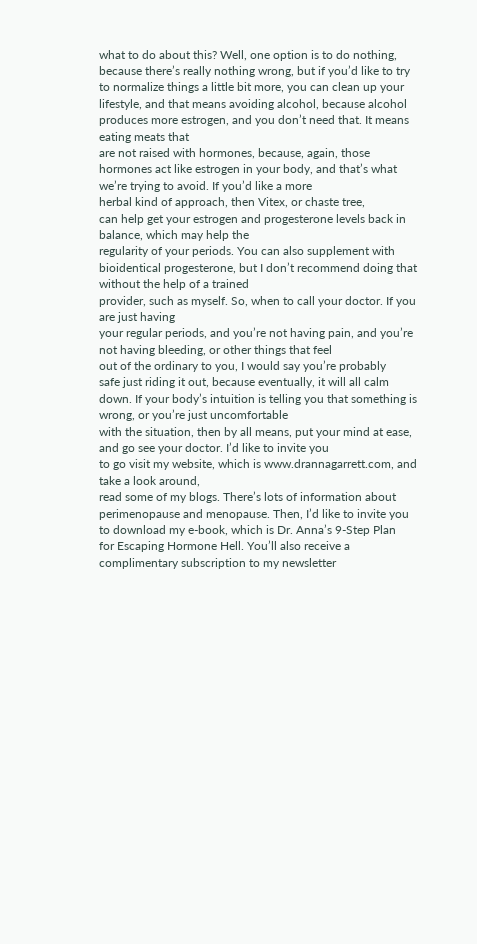what to do about this? Well, one option is to do nothing, because there’s really nothing wrong, but if you’d like to try to normalize things a little bit more, you can clean up your lifestyle, and that means avoiding alcohol, because alcohol produces more estrogen, and you don’t need that. It means eating meats that
are not raised with hormones, because, again, those hormones act like estrogen in your body, and that’s what we’re trying to avoid. If you’d like a more
herbal kind of approach, then Vitex, or chaste tree,
can help get your estrogen and progesterone levels back in balance, which may help the
regularity of your periods. You can also supplement with
bioidentical progesterone, but I don’t recommend doing that without the help of a trained
provider, such as myself. So, when to call your doctor. If you are just having
your regular periods, and you’re not having pain, and you’re not having bleeding, or other things that feel
out of the ordinary to you, I would say you’re probably
safe just riding it out, because eventually, it will all calm down. If your body’s intuition is telling you that something is wrong, or you’re just uncomfortable
with the situation, then by all means, put your mind at ease, and go see your doctor. I’d like to invite you
to go visit my website, which is www.drannagarrett.com, and take a look around,
read some of my blogs. There’s lots of information about perimenopause and menopause. Then, I’d like to invite you to download my e-book, which is Dr. Anna’s 9-Step Plan
for Escaping Hormone Hell. You’ll also receive a
complimentary subscription to my newsletter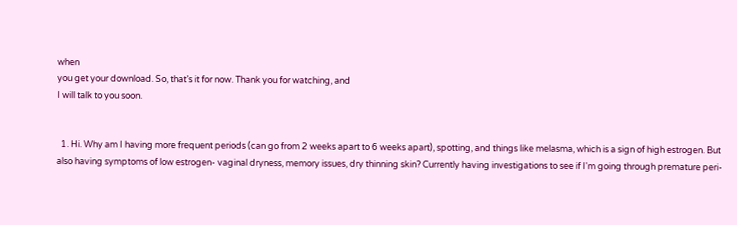when
you get your download. So, that’s it for now. Thank you for watching, and
I will talk to you soon.


  1. Hi. Why am I having more frequent periods (can go from 2 weeks apart to 6 weeks apart), spotting, and things like melasma, which is a sign of high estrogen. But also having symptoms of low estrogen- vaginal dryness, memory issues, dry thinning skin? Currently having investigations to see if I'm going through premature peri-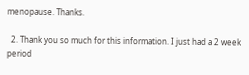menopause. Thanks.

  2. Thank you so much for this information. I just had a 2 week period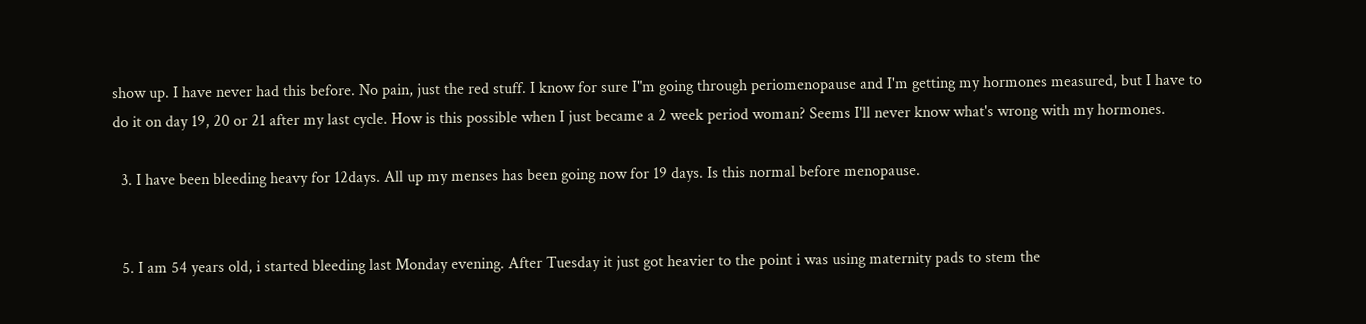show up. I have never had this before. No pain, just the red stuff. I know for sure I"m going through periomenopause and I'm getting my hormones measured, but I have to do it on day 19, 20 or 21 after my last cycle. How is this possible when I just became a 2 week period woman? Seems I'll never know what's wrong with my hormones.

  3. I have been bleeding heavy for 12days. All up my menses has been going now for 19 days. Is this normal before menopause.


  5. I am 54 years old, i started bleeding last Monday evening. After Tuesday it just got heavier to the point i was using maternity pads to stem the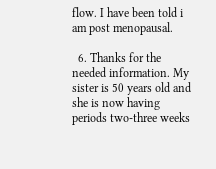flow. I have been told i am post menopausal.

  6. Thanks for the needed information. My sister is 50 years old and she is now having periods two-three weeks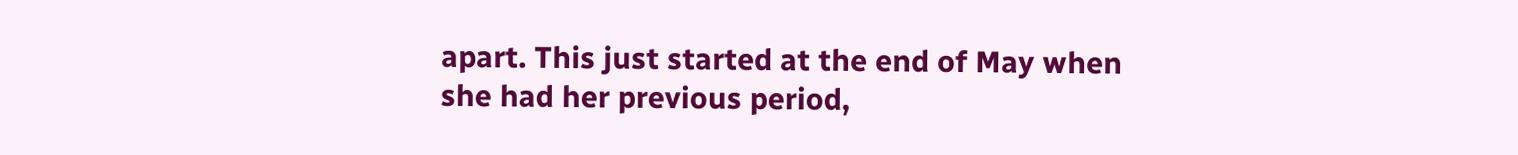apart. This just started at the end of May when she had her previous period,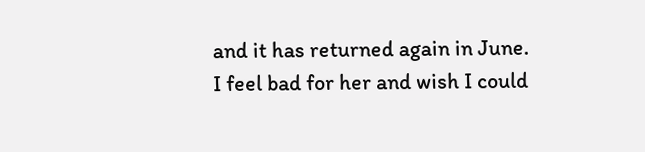and it has returned again in June. I feel bad for her and wish I could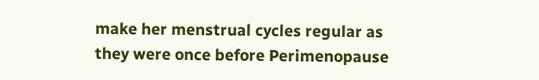make her menstrual cycles regular as they were once before Perimenopause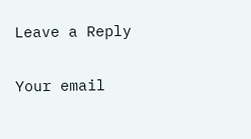Leave a Reply

Your email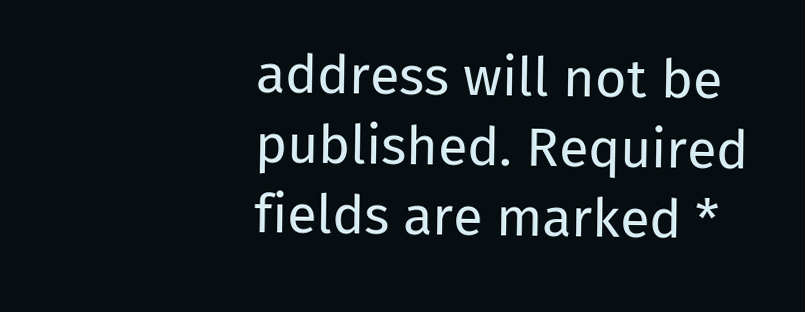address will not be published. Required fields are marked *